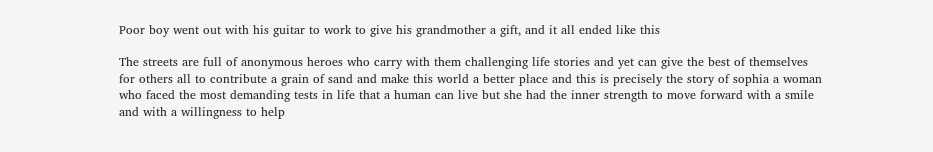Poor boy went out with his guitar to work to give his grandmother a gift, and it all ended like this

The streets are full of anonymous heroes who carry with them challenging life stories and yet can give the best of themselves for others all to contribute a grain of sand and make this world a better place and this is precisely the story of sophia a woman who faced the most demanding tests in life that a human can live but she had the inner strength to move forward with a smile and with a willingness to help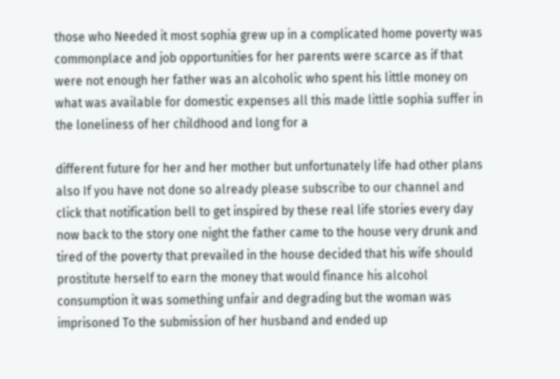those who Needed it most sophia grew up in a complicated home poverty was commonplace and job opportunities for her parents were scarce as if that were not enough her father was an alcoholic who spent his little money on what was available for domestic expenses all this made little sophia suffer in the loneliness of her childhood and long for a

different future for her and her mother but unfortunately life had other plans also If you have not done so already please subscribe to our channel and click that notification bell to get inspired by these real life stories every day now back to the story one night the father came to the house very drunk and tired of the poverty that prevailed in the house decided that his wife should prostitute herself to earn the money that would finance his alcohol consumption it was something unfair and degrading but the woman was imprisoned To the submission of her husband and ended up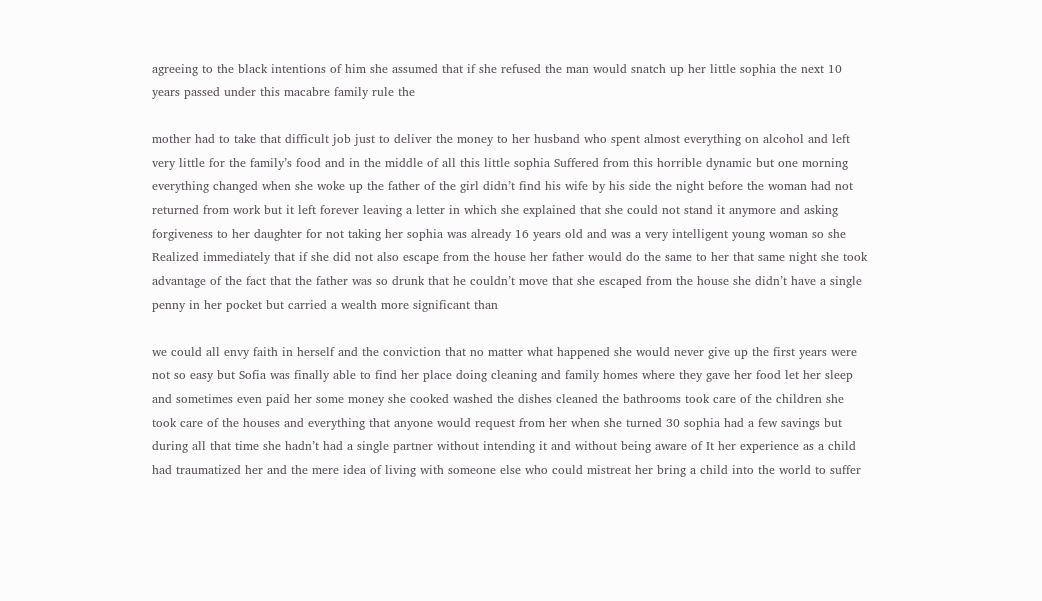agreeing to the black intentions of him she assumed that if she refused the man would snatch up her little sophia the next 10 years passed under this macabre family rule the

mother had to take that difficult job just to deliver the money to her husband who spent almost everything on alcohol and left very little for the family’s food and in the middle of all this little sophia Suffered from this horrible dynamic but one morning everything changed when she woke up the father of the girl didn’t find his wife by his side the night before the woman had not returned from work but it left forever leaving a letter in which she explained that she could not stand it anymore and asking forgiveness to her daughter for not taking her sophia was already 16 years old and was a very intelligent young woman so she Realized immediately that if she did not also escape from the house her father would do the same to her that same night she took advantage of the fact that the father was so drunk that he couldn’t move that she escaped from the house she didn’t have a single penny in her pocket but carried a wealth more significant than

we could all envy faith in herself and the conviction that no matter what happened she would never give up the first years were not so easy but Sofia was finally able to find her place doing cleaning and family homes where they gave her food let her sleep and sometimes even paid her some money she cooked washed the dishes cleaned the bathrooms took care of the children she took care of the houses and everything that anyone would request from her when she turned 30 sophia had a few savings but during all that time she hadn’t had a single partner without intending it and without being aware of It her experience as a child had traumatized her and the mere idea of living with someone else who could mistreat her bring a child into the world to suffer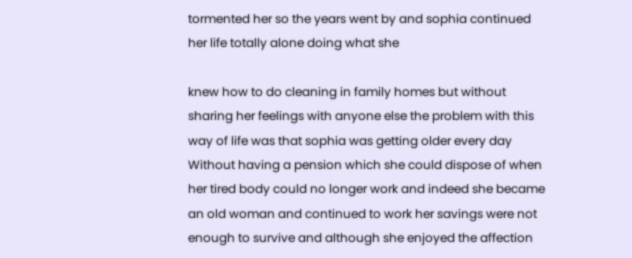tormented her so the years went by and sophia continued her life totally alone doing what she

knew how to do cleaning in family homes but without sharing her feelings with anyone else the problem with this way of life was that sophia was getting older every day Without having a pension which she could dispose of when her tired body could no longer work and indeed she became an old woman and continued to work her savings were not enough to survive and although she enjoyed the affection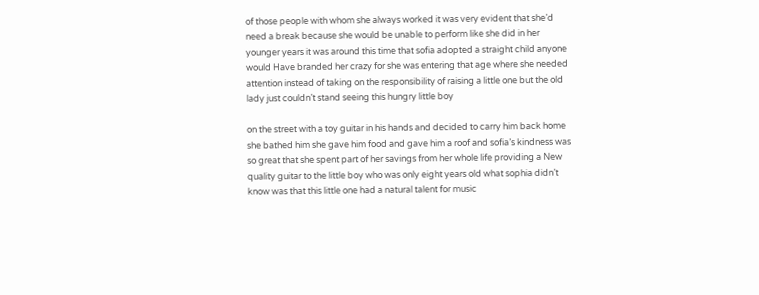of those people with whom she always worked it was very evident that she’d need a break because she would be unable to perform like she did in her younger years it was around this time that sofia adopted a straight child anyone would Have branded her crazy for she was entering that age where she needed attention instead of taking on the responsibility of raising a little one but the old lady just couldn’t stand seeing this hungry little boy

on the street with a toy guitar in his hands and decided to carry him back home she bathed him she gave him food and gave him a roof and sofia’s kindness was so great that she spent part of her savings from her whole life providing a New quality guitar to the little boy who was only eight years old what sophia didn’t know was that this little one had a natural talent for music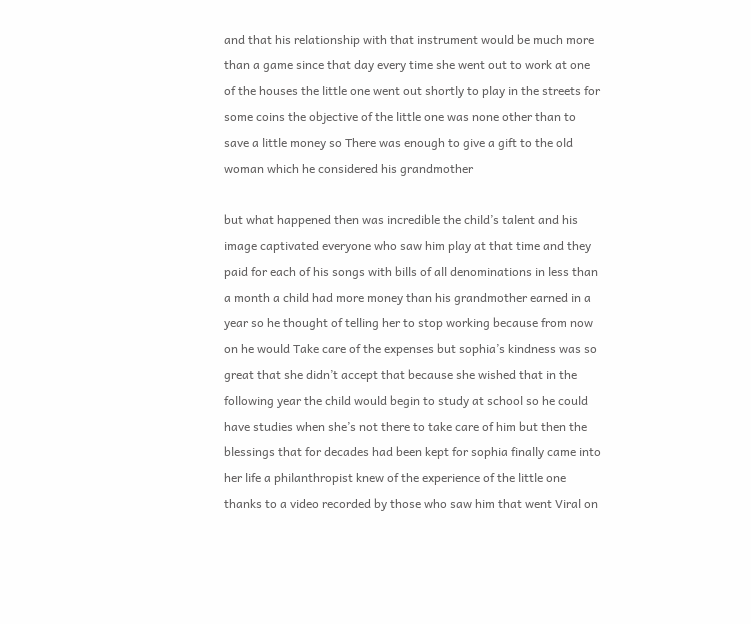and that his relationship with that instrument would be much more than a game since that day every time she went out to work at one of the houses the little one went out shortly to play in the streets for some coins the objective of the little one was none other than to save a little money so There was enough to give a gift to the old woman which he considered his grandmother

but what happened then was incredible the child’s talent and his image captivated everyone who saw him play at that time and they paid for each of his songs with bills of all denominations in less than a month a child had more money than his grandmother earned in a year so he thought of telling her to stop working because from now on he would Take care of the expenses but sophia’s kindness was so great that she didn’t accept that because she wished that in the following year the child would begin to study at school so he could have studies when she’s not there to take care of him but then the blessings that for decades had been kept for sophia finally came into her life a philanthropist knew of the experience of the little one thanks to a video recorded by those who saw him that went Viral on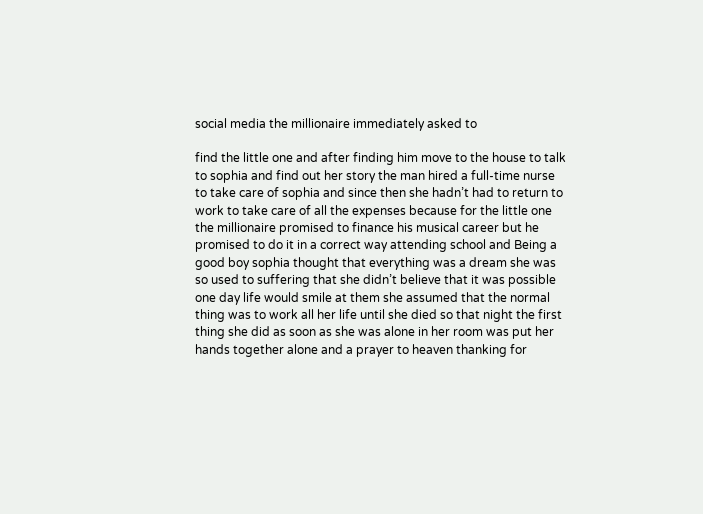social media the millionaire immediately asked to

find the little one and after finding him move to the house to talk to sophia and find out her story the man hired a full-time nurse to take care of sophia and since then she hadn’t had to return to work to take care of all the expenses because for the little one the millionaire promised to finance his musical career but he promised to do it in a correct way attending school and Being a good boy sophia thought that everything was a dream she was so used to suffering that she didn’t believe that it was possible one day life would smile at them she assumed that the normal thing was to work all her life until she died so that night the first thing she did as soon as she was alone in her room was put her hands together alone and a prayer to heaven thanking for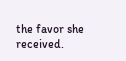the favor she received.